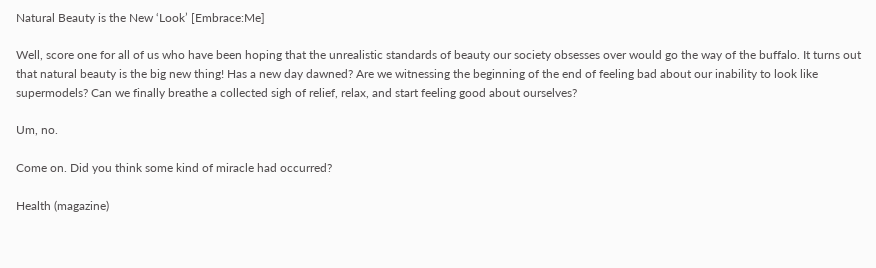Natural Beauty is the New ‘Look’ [Embrace:Me]

Well, score one for all of us who have been hoping that the unrealistic standards of beauty our society obsesses over would go the way of the buffalo. It turns out that natural beauty is the big new thing! Has a new day dawned? Are we witnessing the beginning of the end of feeling bad about our inability to look like supermodels? Can we finally breathe a collected sigh of relief, relax, and start feeling good about ourselves?

Um, no.

Come on. Did you think some kind of miracle had occurred?

Health (magazine)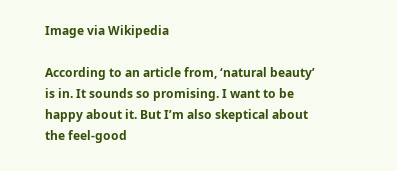Image via Wikipedia

According to an article from, ‘natural beauty’ is in. It sounds so promising. I want to be happy about it. But I’m also skeptical about the feel-good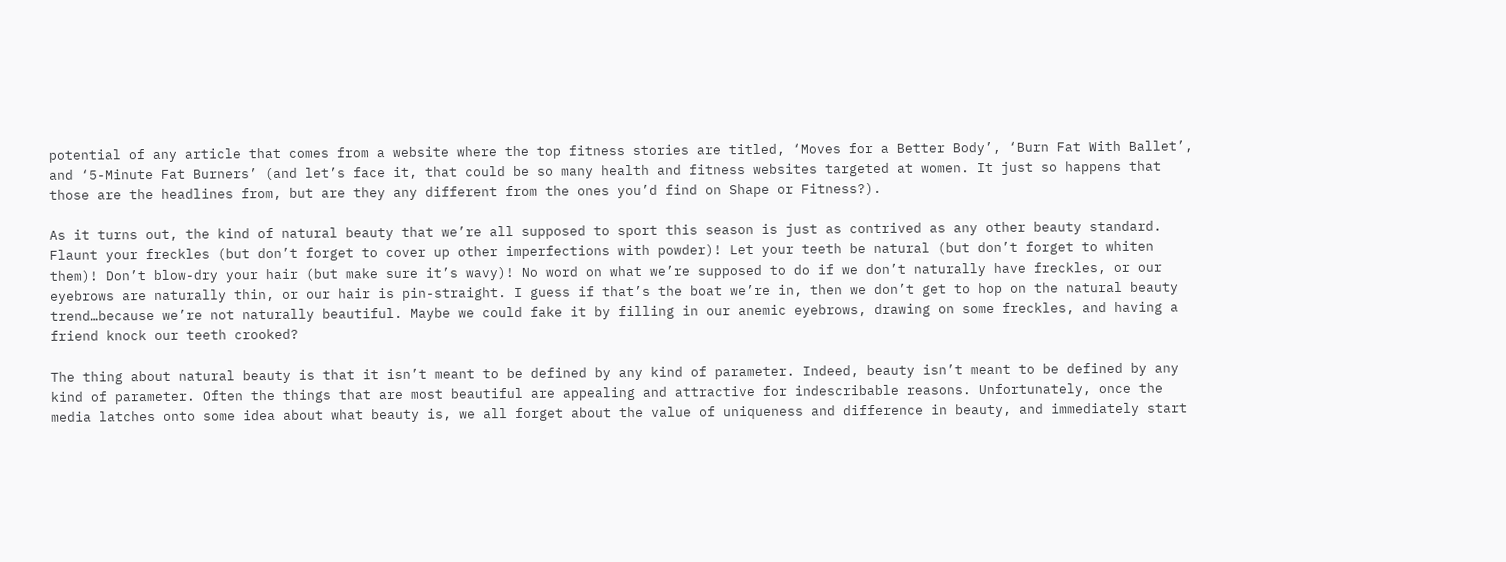potential of any article that comes from a website where the top fitness stories are titled, ‘Moves for a Better Body’, ‘Burn Fat With Ballet’, and ‘5-Minute Fat Burners’ (and let’s face it, that could be so many health and fitness websites targeted at women. It just so happens that those are the headlines from, but are they any different from the ones you’d find on Shape or Fitness?).

As it turns out, the kind of natural beauty that we’re all supposed to sport this season is just as contrived as any other beauty standard. Flaunt your freckles (but don’t forget to cover up other imperfections with powder)! Let your teeth be natural (but don’t forget to whiten them)! Don’t blow-dry your hair (but make sure it’s wavy)! No word on what we’re supposed to do if we don’t naturally have freckles, or our eyebrows are naturally thin, or our hair is pin-straight. I guess if that’s the boat we’re in, then we don’t get to hop on the natural beauty trend…because we’re not naturally beautiful. Maybe we could fake it by filling in our anemic eyebrows, drawing on some freckles, and having a friend knock our teeth crooked?

The thing about natural beauty is that it isn’t meant to be defined by any kind of parameter. Indeed, beauty isn’t meant to be defined by any kind of parameter. Often the things that are most beautiful are appealing and attractive for indescribable reasons. Unfortunately, once the media latches onto some idea about what beauty is, we all forget about the value of uniqueness and difference in beauty, and immediately start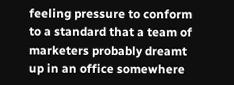feeling pressure to conform to a standard that a team of marketers probably dreamt up in an office somewhere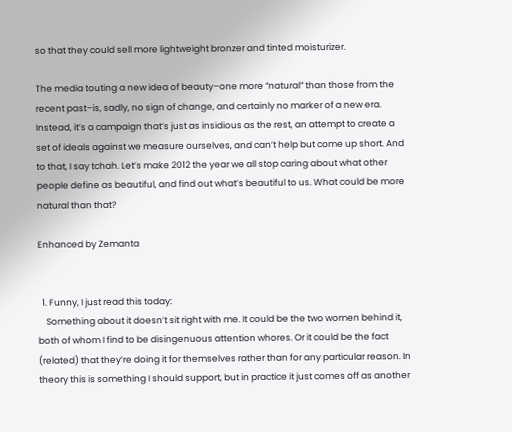so that they could sell more lightweight bronzer and tinted moisturizer.

The media touting a new idea of beauty–one more “natural” than those from the recent past–is, sadly, no sign of change, and certainly no marker of a new era. Instead, it’s a campaign that’s just as insidious as the rest, an attempt to create a set of ideals against we measure ourselves, and can’t help but come up short. And to that, I say tchah. Let’s make 2012 the year we all stop caring about what other people define as beautiful, and find out what’s beautiful to us. What could be more natural than that?

Enhanced by Zemanta


  1. Funny, I just read this today:
    Something about it doesn’t sit right with me. It could be the two women behind it, both of whom I find to be disingenuous attention whores. Or it could be the fact (related) that they’re doing it for themselves rather than for any particular reason. In theory this is something I should support, but in practice it just comes off as another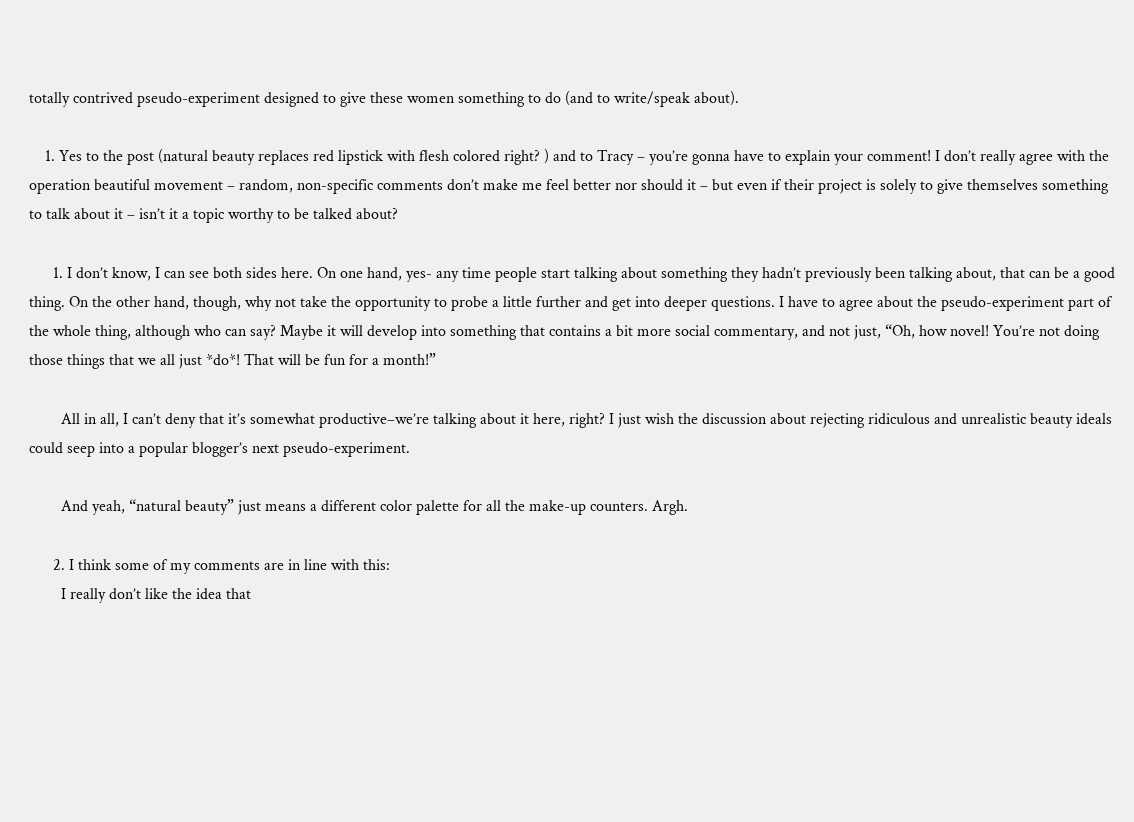totally contrived pseudo-experiment designed to give these women something to do (and to write/speak about).

    1. Yes to the post (natural beauty replaces red lipstick with flesh colored right? ) and to Tracy – you’re gonna have to explain your comment! I don’t really agree with the operation beautiful movement – random, non-specific comments don’t make me feel better nor should it – but even if their project is solely to give themselves something to talk about it – isn’t it a topic worthy to be talked about?

      1. I don’t know, I can see both sides here. On one hand, yes- any time people start talking about something they hadn’t previously been talking about, that can be a good thing. On the other hand, though, why not take the opportunity to probe a little further and get into deeper questions. I have to agree about the pseudo-experiment part of the whole thing, although who can say? Maybe it will develop into something that contains a bit more social commentary, and not just, “Oh, how novel! You’re not doing those things that we all just *do*! That will be fun for a month!”

        All in all, I can’t deny that it’s somewhat productive–we’re talking about it here, right? I just wish the discussion about rejecting ridiculous and unrealistic beauty ideals could seep into a popular blogger’s next pseudo-experiment.

        And yeah, “natural beauty” just means a different color palette for all the make-up counters. Argh.

      2. I think some of my comments are in line with this:
        I really don’t like the idea that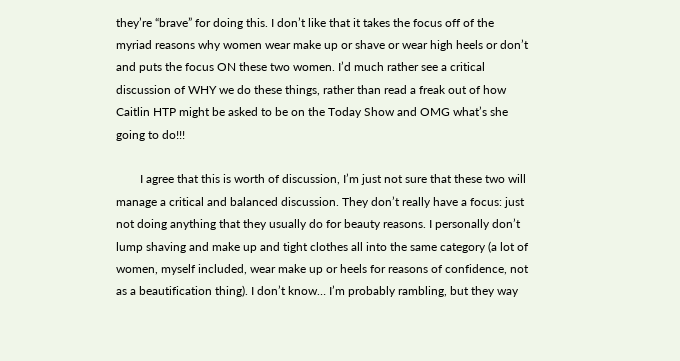they’re “brave” for doing this. I don’t like that it takes the focus off of the myriad reasons why women wear make up or shave or wear high heels or don’t and puts the focus ON these two women. I’d much rather see a critical discussion of WHY we do these things, rather than read a freak out of how Caitlin HTP might be asked to be on the Today Show and OMG what’s she going to do!!!

        I agree that this is worth of discussion, I’m just not sure that these two will manage a critical and balanced discussion. They don’t really have a focus: just not doing anything that they usually do for beauty reasons. I personally don’t lump shaving and make up and tight clothes all into the same category (a lot of women, myself included, wear make up or heels for reasons of confidence, not as a beautification thing). I don’t know… I’m probably rambling, but they way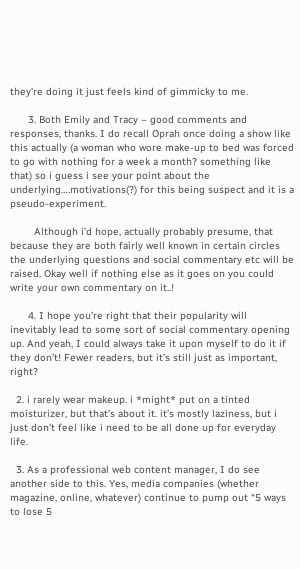they’re doing it just feels kind of gimmicky to me.

      3. Both Emily and Tracy – good comments and responses, thanks. I do recall Oprah once doing a show like this actually (a woman who wore make-up to bed was forced to go with nothing for a week a month? something like that) so i guess i see your point about the underlying….motivations(?) for this being suspect and it is a pseudo-experiment.

        Although i’d hope, actually probably presume, that because they are both fairly well known in certain circles the underlying questions and social commentary etc will be raised. Okay well if nothing else as it goes on you could write your own commentary on it..!

      4. I hope you’re right that their popularity will inevitably lead to some sort of social commentary opening up. And yeah, I could always take it upon myself to do it if they don’t! Fewer readers, but it’s still just as important, right?

  2. i rarely wear makeup. i *might* put on a tinted moisturizer, but that’s about it. it’s mostly laziness, but i just don’t feel like i need to be all done up for everyday life.

  3. As a professional web content manager, I do see another side to this. Yes, media companies (whether magazine, online, whatever) continue to pump out “5 ways to lose 5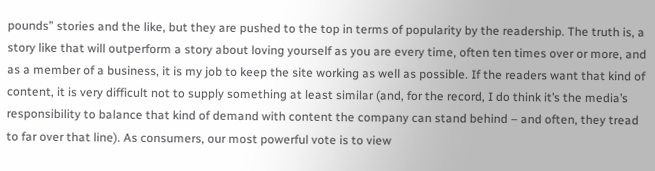pounds” stories and the like, but they are pushed to the top in terms of popularity by the readership. The truth is, a story like that will outperform a story about loving yourself as you are every time, often ten times over or more, and as a member of a business, it is my job to keep the site working as well as possible. If the readers want that kind of content, it is very difficult not to supply something at least similar (and, for the record, I do think it’s the media’s responsibility to balance that kind of demand with content the company can stand behind – and often, they tread to far over that line). As consumers, our most powerful vote is to view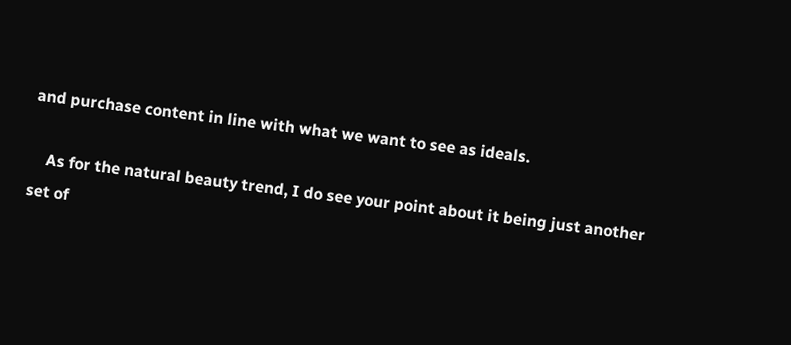and purchase content in line with what we want to see as ideals.

    As for the natural beauty trend, I do see your point about it being just another set of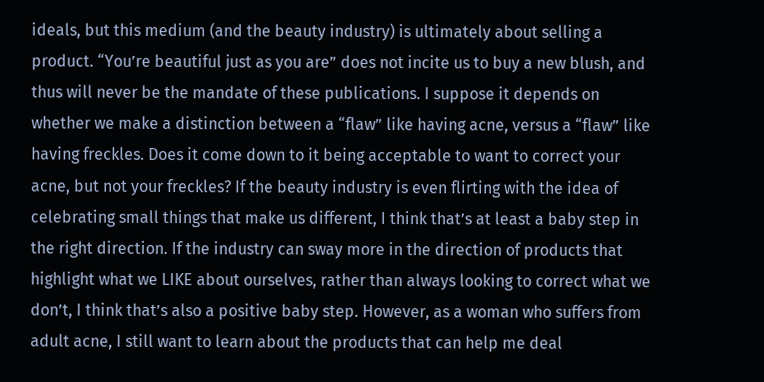ideals, but this medium (and the beauty industry) is ultimately about selling a product. “You’re beautiful just as you are” does not incite us to buy a new blush, and thus will never be the mandate of these publications. I suppose it depends on whether we make a distinction between a “flaw” like having acne, versus a “flaw” like having freckles. Does it come down to it being acceptable to want to correct your acne, but not your freckles? If the beauty industry is even flirting with the idea of celebrating small things that make us different, I think that’s at least a baby step in the right direction. If the industry can sway more in the direction of products that highlight what we LIKE about ourselves, rather than always looking to correct what we don’t, I think that’s also a positive baby step. However, as a woman who suffers from adult acne, I still want to learn about the products that can help me deal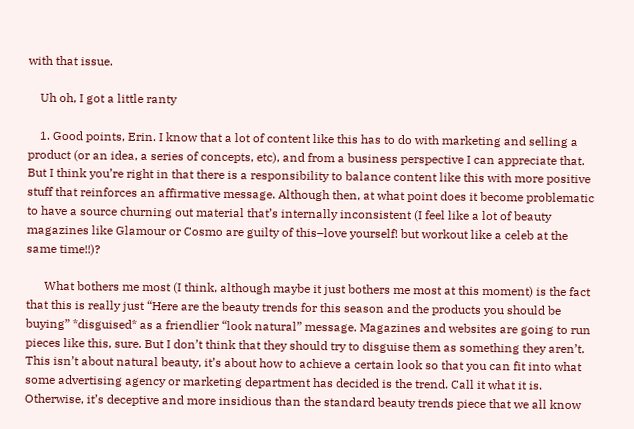with that issue.

    Uh oh, I got a little ranty

    1. Good points, Erin. I know that a lot of content like this has to do with marketing and selling a product (or an idea, a series of concepts, etc), and from a business perspective I can appreciate that. But I think you’re right in that there is a responsibility to balance content like this with more positive stuff that reinforces an affirmative message. Although then, at what point does it become problematic to have a source churning out material that’s internally inconsistent (I feel like a lot of beauty magazines like Glamour or Cosmo are guilty of this–love yourself! but workout like a celeb at the same time!!)?

      What bothers me most (I think, although maybe it just bothers me most at this moment) is the fact that this is really just “Here are the beauty trends for this season and the products you should be buying” *disguised* as a friendlier “look natural” message. Magazines and websites are going to run pieces like this, sure. But I don’t think that they should try to disguise them as something they aren’t. This isn’t about natural beauty, it’s about how to achieve a certain look so that you can fit into what some advertising agency or marketing department has decided is the trend. Call it what it is. Otherwise, it’s deceptive and more insidious than the standard beauty trends piece that we all know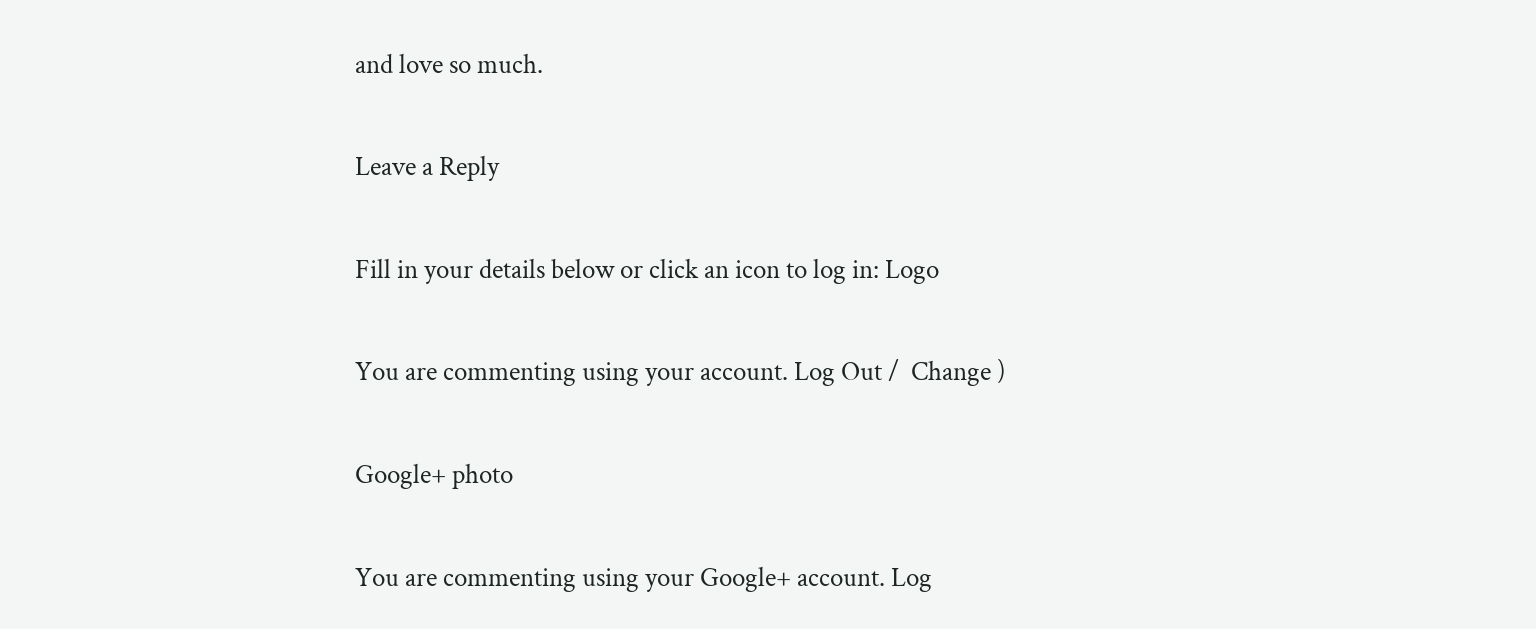and love so much.

Leave a Reply

Fill in your details below or click an icon to log in: Logo

You are commenting using your account. Log Out /  Change )

Google+ photo

You are commenting using your Google+ account. Log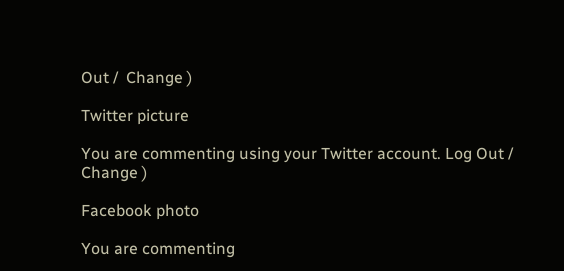Out /  Change )

Twitter picture

You are commenting using your Twitter account. Log Out /  Change )

Facebook photo

You are commenting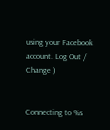using your Facebook account. Log Out /  Change )


Connecting to %s